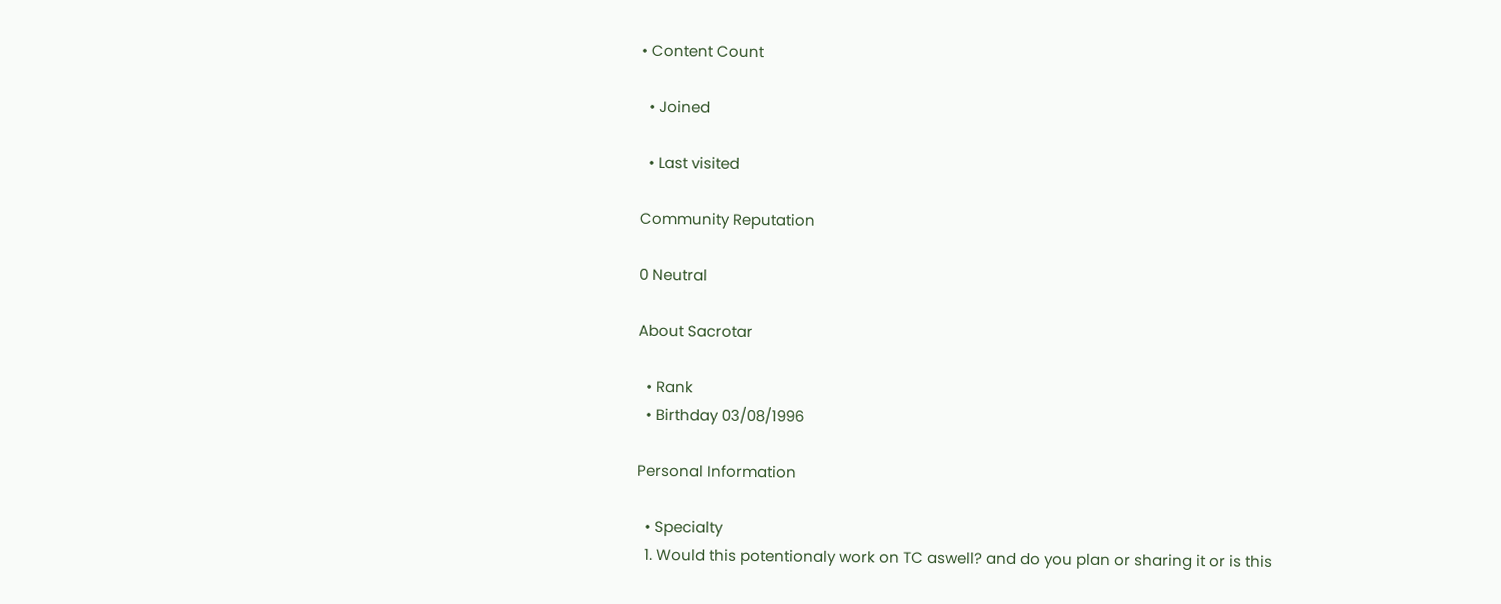• Content Count

  • Joined

  • Last visited

Community Reputation

0 Neutral

About Sacrotar

  • Rank
  • Birthday 03/08/1996

Personal Information

  • Specialty
  1. Would this potentionaly work on TC aswell? and do you plan or sharing it or is this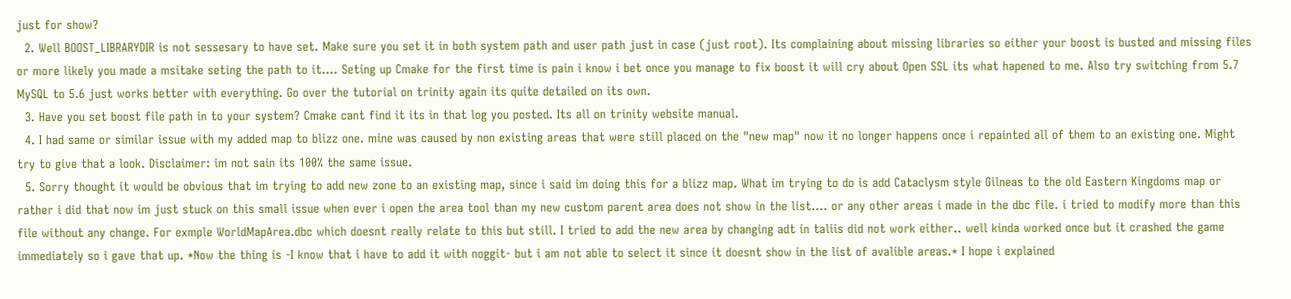just for show?
  2. Well BOOST_LIBRARYDIR is not sessesary to have set. Make sure you set it in both system path and user path just in case (just root). Its complaining about missing libraries so either your boost is busted and missing files or more likely you made a msitake seting the path to it.... Seting up Cmake for the first time is pain i know i bet once you manage to fix boost it will cry about Open SSL its what hapened to me. Also try switching from 5.7 MySQL to 5.6 just works better with everything. Go over the tutorial on trinity again its quite detailed on its own.
  3. Have you set boost file path in to your system? Cmake cant find it its in that log you posted. Its all on trinity website manual.
  4. I had same or similar issue with my added map to blizz one. mine was caused by non existing areas that were still placed on the "new map" now it no longer happens once i repainted all of them to an existing one. Might try to give that a look. Disclaimer: im not sain its 100% the same issue.
  5. Sorry thought it would be obvious that im trying to add new zone to an existing map, since i said im doing this for a blizz map. What im trying to do is add Cataclysm style Gilneas to the old Eastern Kingdoms map or rather i did that now im just stuck on this small issue when ever i open the area tool than my new custom parent area does not show in the list.... or any other areas i made in the dbc file. i tried to modify more than this file without any change. For exmple WorldMapArea.dbc which doesnt really relate to this but still. I tried to add the new area by changing adt in taliis did not work either.. well kinda worked once but it crashed the game immediately so i gave that up. *Now the thing is -I know that i have to add it with noggit- but i am not able to select it since it doesnt show in the list of avalible areas.* I hope i explained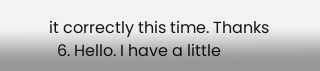it correctly this time. Thanks
  6. Hello. I have a little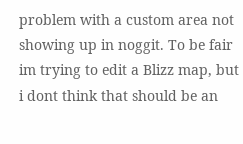problem with a custom area not showing up in noggit. To be fair im trying to edit a Blizz map, but i dont think that should be an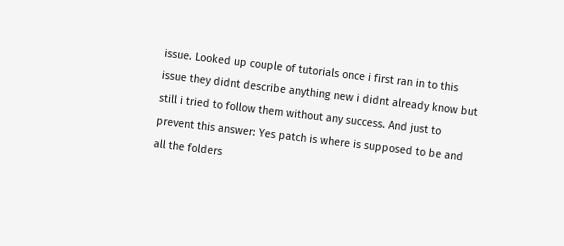issue. Looked up couple of tutorials once i first ran in to this issue they didnt describe anything new i didnt already know but still i tried to follow them without any success. And just to prevent this answer: Yes patch is where is supposed to be and all the folders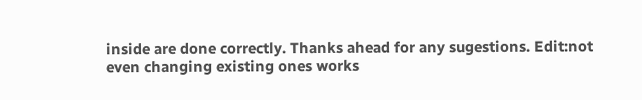inside are done correctly. Thanks ahead for any sugestions. Edit:not even changing existing ones works